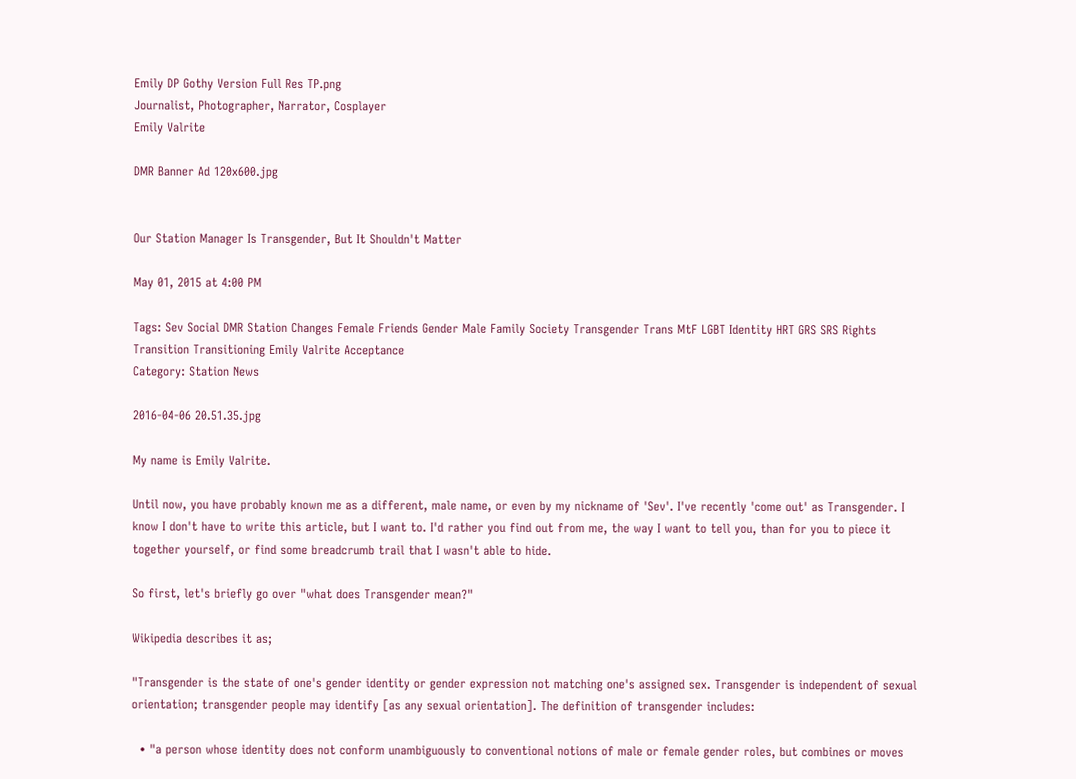Emily DP Gothy Version Full Res TP.png
Journalist, Photographer, Narrator, Cosplayer
Emily Valrite

DMR Banner Ad 120x600.jpg


Our Station Manager Is Transgender, But It Shouldn't Matter

May 01, 2015 at 4:00 PM

Tags: Sev Social DMR Station Changes Female Friends Gender Male Family Society Transgender Trans MtF LGBT Identity HRT GRS SRS Rights Transition Transitioning Emily Valrite Acceptance
Category: Station News

2016-04-06 20.51.35.jpg

My name is Emily Valrite.

Until now, you have probably known me as a different, male name, or even by my nickname of 'Sev'. I've recently 'come out' as Transgender. I know I don't have to write this article, but I want to. I'd rather you find out from me, the way I want to tell you, than for you to piece it together yourself, or find some breadcrumb trail that I wasn't able to hide.

So first, let's briefly go over "what does Transgender mean?"

Wikipedia describes it as;

"Transgender is the state of one's gender identity or gender expression not matching one's assigned sex. Transgender is independent of sexual orientation; transgender people may identify [as any sexual orientation]. The definition of transgender includes:

  • "a person whose identity does not conform unambiguously to conventional notions of male or female gender roles, but combines or moves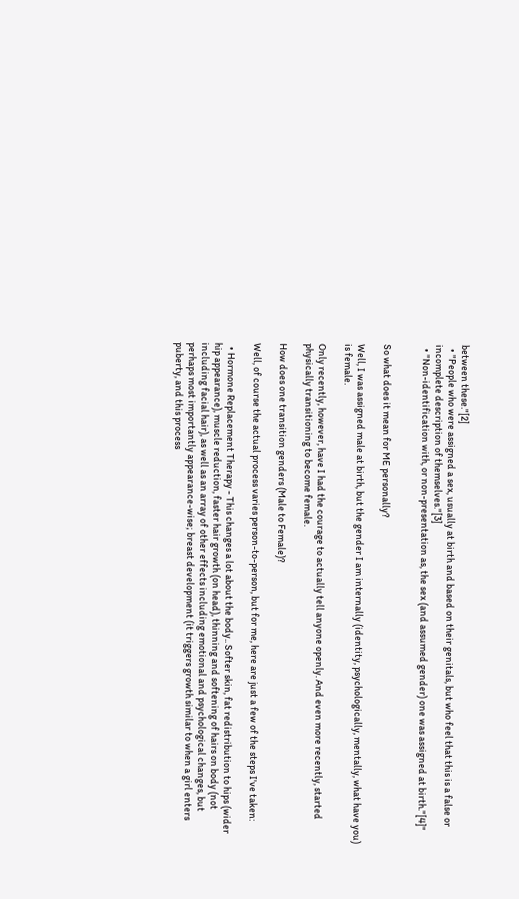between these."[2]
  • "People who were assigned a sex, usually at birth and based on their genitals, but who feel that this is a false or incomplete description of themselves."[3]
  • "Non-identification with, or non-presentation as, the sex (and assumed gender) one was assigned at birth."[4]"


So what does it mean for ME personally?

Well, I was assigned male at birth, but the gender I am internally (identity, psychologically, mentally, what have you) is female.

Only recently, however, have I had the courage to actually tell anyone openly. And even more recently, started physically transitioning to become female.

How does one transition genders (Male to Female)?

Well, of course the actual process varies person-to-person, but for me, here are just a few of the steps I've taken:

  • Hormone Replacement Therapy - This changes a lot about the body.. Softer skin, fat redistribution to hips (wider hip appearance), muscle reduction, faster hair growth (on head), thinning and softening of hairs on body (not including facial hair), as well as an array of other effects including emotional and psychological changes, but perhaps most importantly appearance-wise; breast development (it triggers growth similar to when a girl enters puberty, and this process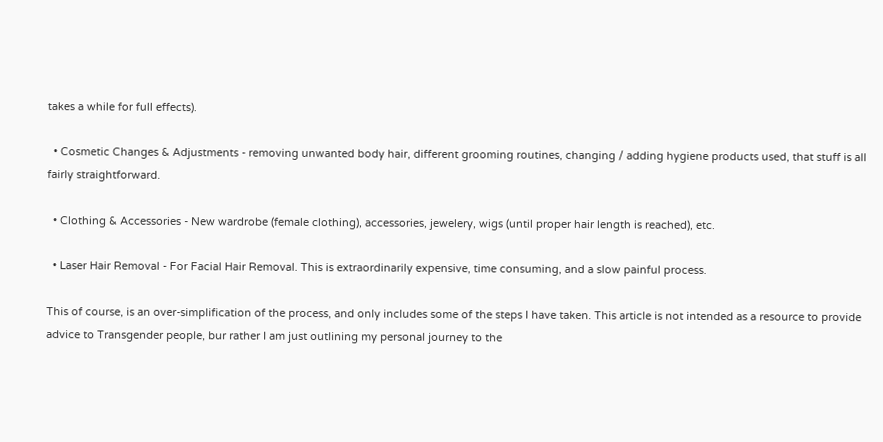takes a while for full effects).

  • Cosmetic Changes & Adjustments - removing unwanted body hair, different grooming routines, changing / adding hygiene products used, that stuff is all fairly straightforward.

  • Clothing & Accessories - New wardrobe (female clothing), accessories, jewelery, wigs (until proper hair length is reached), etc.

  • Laser Hair Removal - For Facial Hair Removal. This is extraordinarily expensive, time consuming, and a slow painful process.

This of course, is an over-simplification of the process, and only includes some of the steps I have taken. This article is not intended as a resource to provide advice to Transgender people, bur rather I am just outlining my personal journey to the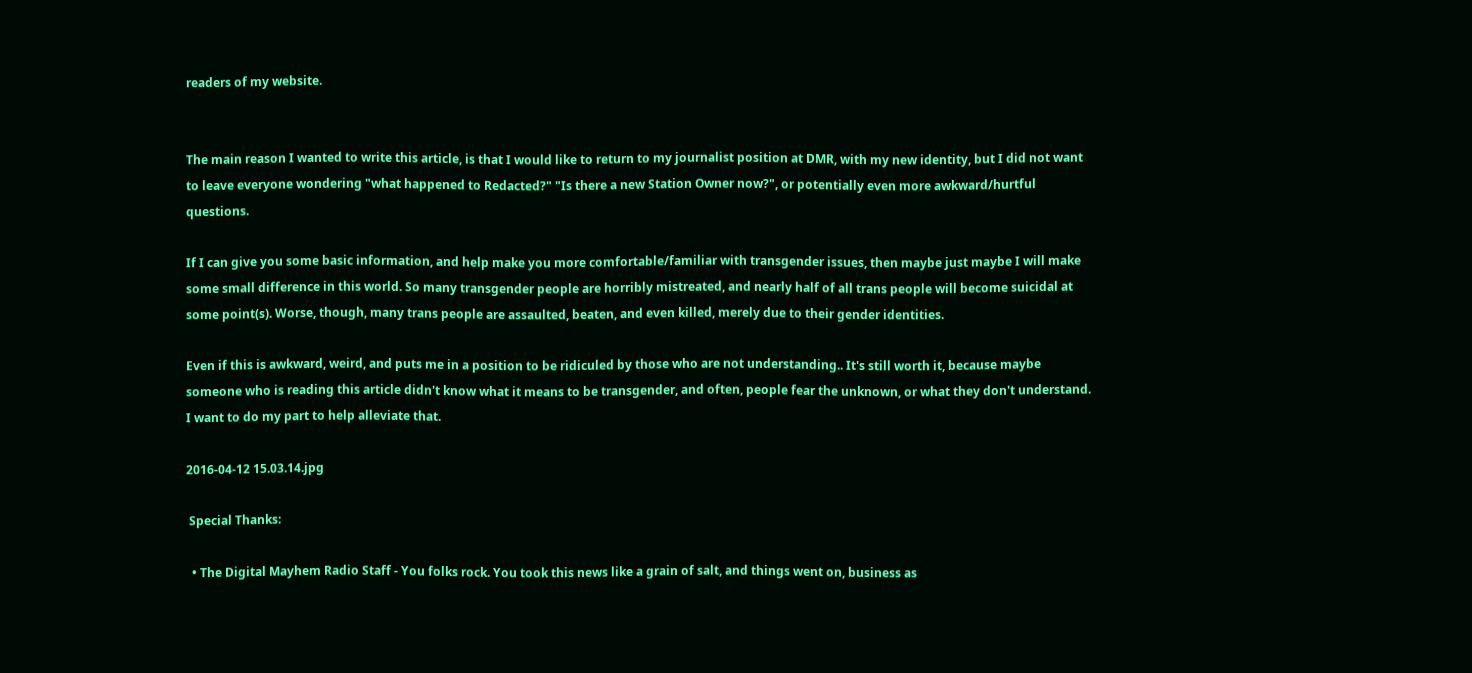readers of my website.


The main reason I wanted to write this article, is that I would like to return to my journalist position at DMR, with my new identity, but I did not want to leave everyone wondering "what happened to Redacted?" "Is there a new Station Owner now?", or potentially even more awkward/hurtful questions.

If I can give you some basic information, and help make you more comfortable/familiar with transgender issues, then maybe just maybe I will make some small difference in this world. So many transgender people are horribly mistreated, and nearly half of all trans people will become suicidal at some point(s). Worse, though, many trans people are assaulted, beaten, and even killed, merely due to their gender identities.

Even if this is awkward, weird, and puts me in a position to be ridiculed by those who are not understanding.. It's still worth it, because maybe someone who is reading this article didn't know what it means to be transgender, and often, people fear the unknown, or what they don't understand. I want to do my part to help alleviate that.

2016-04-12 15.03.14.jpg

 Special Thanks:

  • The Digital Mayhem Radio Staff - You folks rock. You took this news like a grain of salt, and things went on, business as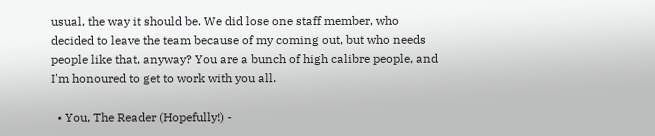usual, the way it should be. We did lose one staff member, who decided to leave the team because of my coming out, but who needs people like that, anyway? You are a bunch of high calibre people, and I'm honoured to get to work with you all.

  • You, The Reader (Hopefully!) -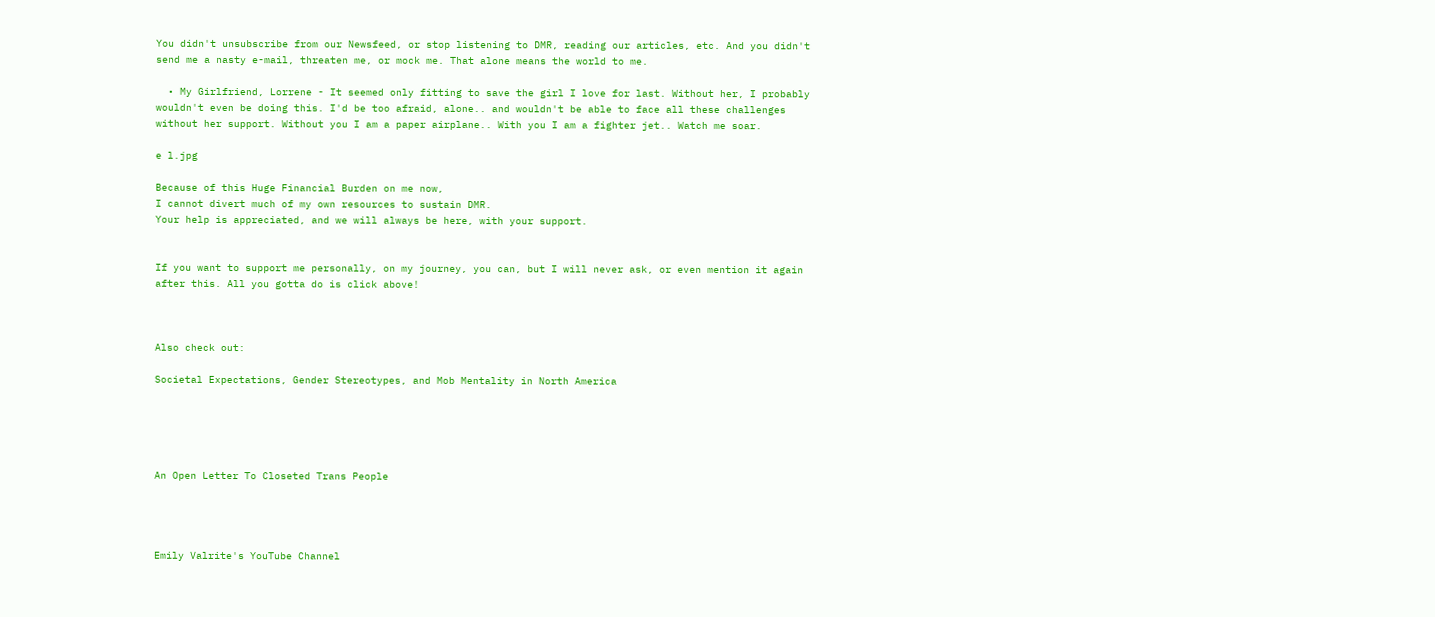You didn't unsubscribe from our Newsfeed, or stop listening to DMR, reading our articles, etc. And you didn't send me a nasty e-mail, threaten me, or mock me. That alone means the world to me.

  • My Girlfriend, Lorrene - It seemed only fitting to save the girl I love for last. Without her, I probably wouldn't even be doing this. I'd be too afraid, alone.. and wouldn't be able to face all these challenges without her support. Without you I am a paper airplane.. With you I am a fighter jet.. Watch me soar.

e l.jpg

Because of this Huge Financial Burden on me now,
I cannot divert much of my own resources to sustain DMR.
Your help is appreciated, and we will always be here, with your support.


If you want to support me personally, on my journey, you can, but I will never ask, or even mention it again after this. All you gotta do is click above!



Also check out:

Societal Expectations, Gender Stereotypes, and Mob Mentality in North America





An Open Letter To Closeted Trans People




Emily Valrite's YouTube Channel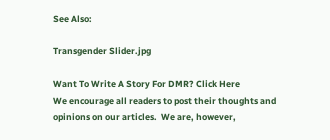See Also:

Transgender Slider.jpg

Want To Write A Story For DMR? Click Here
We encourage all readers to post their thoughts and opinions on our articles.  We are, however,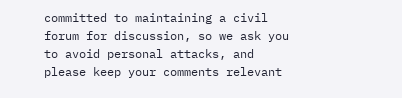committed to maintaining a civil forum for discussion, so we ask you to avoid personal attacks, and please keep your comments relevant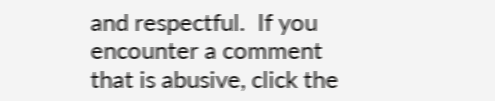and respectful.  If you encounter a comment that is abusive, click the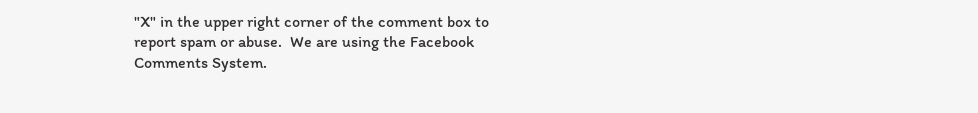"X" in the upper right corner of the comment box to report spam or abuse.  We are using the Facebook Comments System.